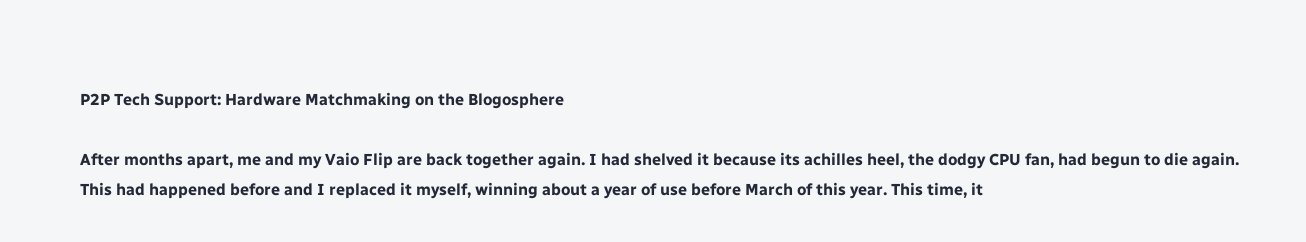P2P Tech Support: Hardware Matchmaking on the Blogosphere

After months apart, me and my Vaio Flip are back together again. I had shelved it because its achilles heel, the dodgy CPU fan, had begun to die again. This had happened before and I replaced it myself, winning about a year of use before March of this year. This time, it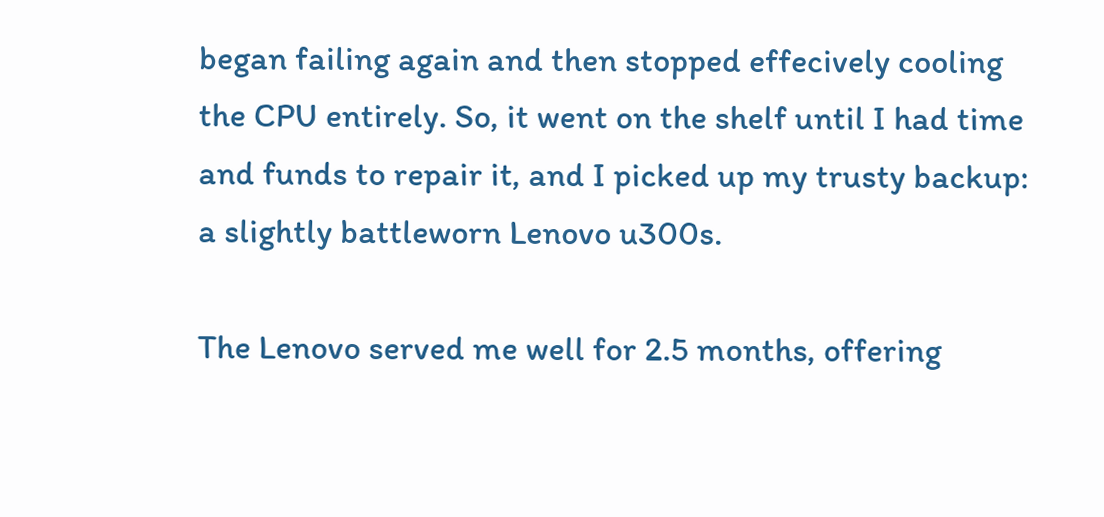began failing again and then stopped effecively cooling the CPU entirely. So, it went on the shelf until I had time and funds to repair it, and I picked up my trusty backup: a slightly battleworn Lenovo u300s.

The Lenovo served me well for 2.5 months, offering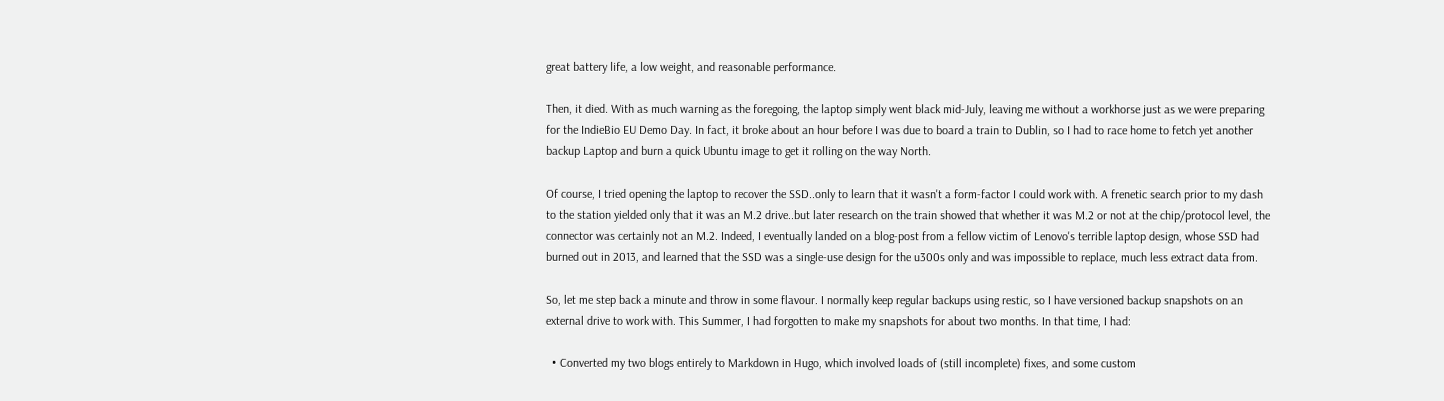great battery life, a low weight, and reasonable performance.

Then, it died. With as much warning as the foregoing, the laptop simply went black mid-July, leaving me without a workhorse just as we were preparing for the IndieBio EU Demo Day. In fact, it broke about an hour before I was due to board a train to Dublin, so I had to race home to fetch yet another backup Laptop and burn a quick Ubuntu image to get it rolling on the way North.

Of course, I tried opening the laptop to recover the SSD..only to learn that it wasn't a form-factor I could work with. A frenetic search prior to my dash to the station yielded only that it was an M.2 drive..but later research on the train showed that whether it was M.2 or not at the chip/protocol level, the connector was certainly not an M.2. Indeed, I eventually landed on a blog-post from a fellow victim of Lenovo's terrible laptop design, whose SSD had burned out in 2013, and learned that the SSD was a single-use design for the u300s only and was impossible to replace, much less extract data from.

So, let me step back a minute and throw in some flavour. I normally keep regular backups using restic, so I have versioned backup snapshots on an external drive to work with. This Summer, I had forgotten to make my snapshots for about two months. In that time, I had:

  • Converted my two blogs entirely to Markdown in Hugo, which involved loads of (still incomplete) fixes, and some custom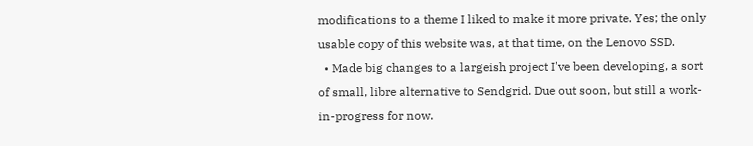modifications to a theme I liked to make it more private. Yes; the only usable copy of this website was, at that time, on the Lenovo SSD.
  • Made big changes to a largeish project I've been developing, a sort of small, libre alternative to Sendgrid. Due out soon, but still a work-in-progress for now.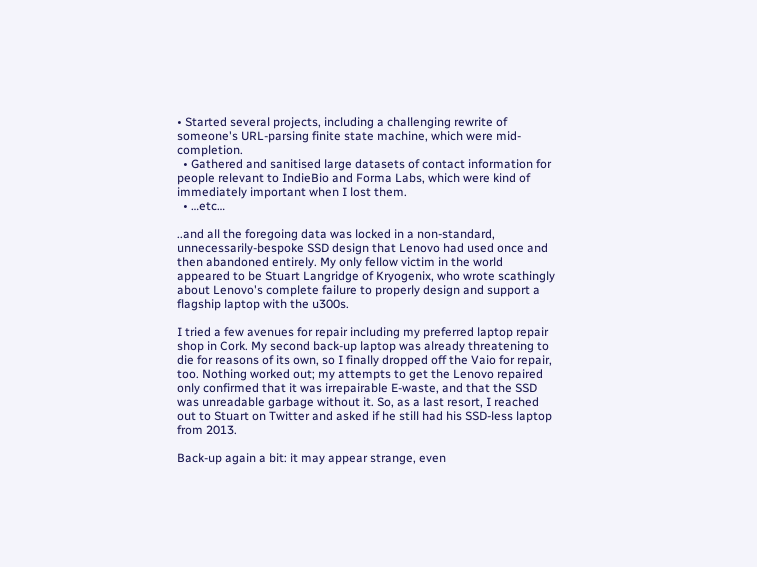• Started several projects, including a challenging rewrite of someone's URL-parsing finite state machine, which were mid-completion.
  • Gathered and sanitised large datasets of contact information for people relevant to IndieBio and Forma Labs, which were kind of immediately important when I lost them.
  • …etc…

..and all the foregoing data was locked in a non-standard, unnecessarily-bespoke SSD design that Lenovo had used once and then abandoned entirely. My only fellow victim in the world appeared to be Stuart Langridge of Kryogenix, who wrote scathingly about Lenovo's complete failure to properly design and support a flagship laptop with the u300s.

I tried a few avenues for repair including my preferred laptop repair shop in Cork. My second back-up laptop was already threatening to die for reasons of its own, so I finally dropped off the Vaio for repair, too. Nothing worked out; my attempts to get the Lenovo repaired only confirmed that it was irrepairable E-waste, and that the SSD was unreadable garbage without it. So, as a last resort, I reached out to Stuart on Twitter and asked if he still had his SSD-less laptop from 2013.

Back-up again a bit: it may appear strange, even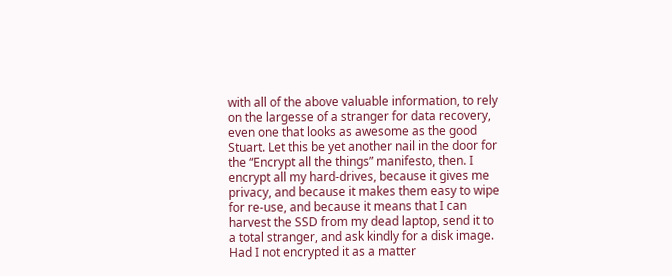with all of the above valuable information, to rely on the largesse of a stranger for data recovery, even one that looks as awesome as the good Stuart. Let this be yet another nail in the door for the “Encrypt all the things” manifesto, then. I encrypt all my hard-drives, because it gives me privacy, and because it makes them easy to wipe for re-use, and because it means that I can harvest the SSD from my dead laptop, send it to a total stranger, and ask kindly for a disk image. Had I not encrypted it as a matter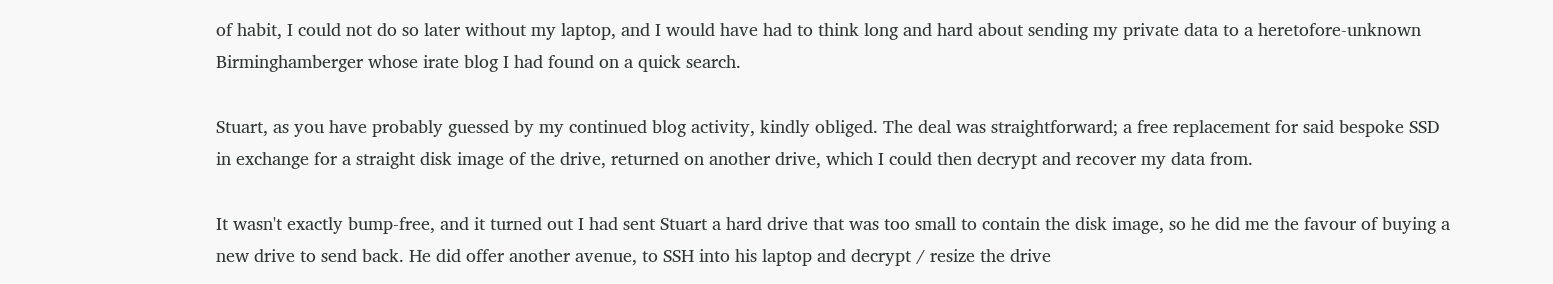of habit, I could not do so later without my laptop, and I would have had to think long and hard about sending my private data to a heretofore-unknown Birminghamberger whose irate blog I had found on a quick search.

Stuart, as you have probably guessed by my continued blog activity, kindly obliged. The deal was straightforward; a free replacement for said bespoke SSD in exchange for a straight disk image of the drive, returned on another drive, which I could then decrypt and recover my data from.

It wasn't exactly bump-free, and it turned out I had sent Stuart a hard drive that was too small to contain the disk image, so he did me the favour of buying a new drive to send back. He did offer another avenue, to SSH into his laptop and decrypt / resize the drive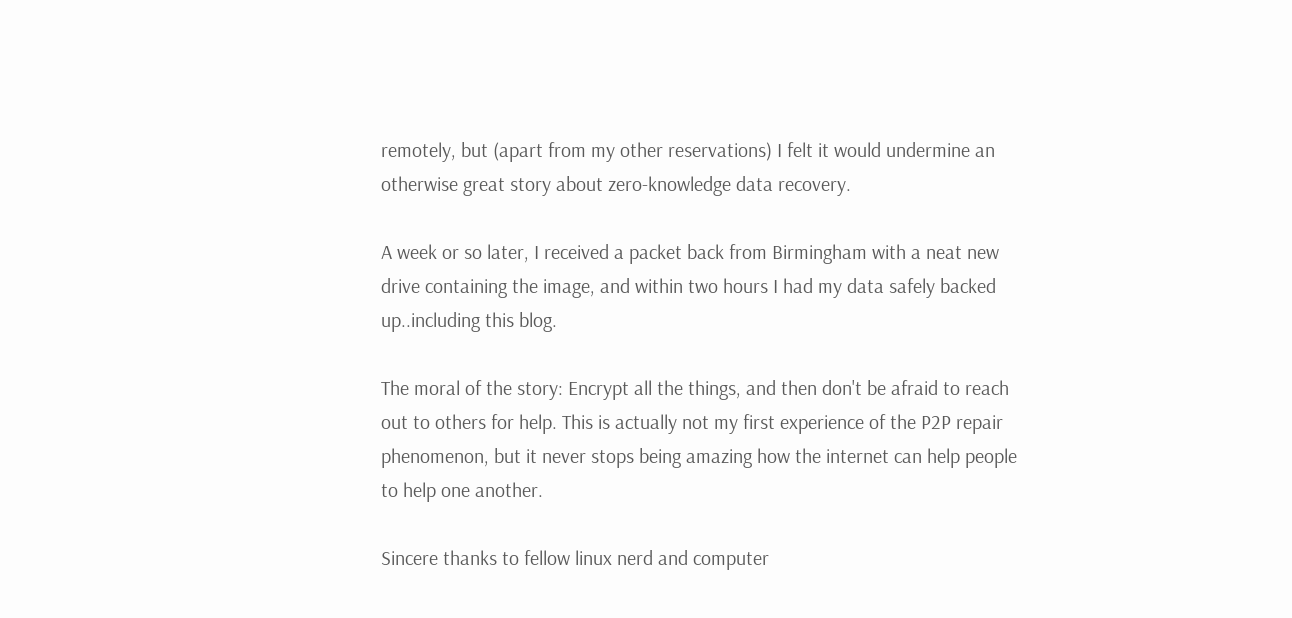remotely, but (apart from my other reservations) I felt it would undermine an otherwise great story about zero-knowledge data recovery.

A week or so later, I received a packet back from Birmingham with a neat new drive containing the image, and within two hours I had my data safely backed up..including this blog.

The moral of the story: Encrypt all the things, and then don't be afraid to reach out to others for help. This is actually not my first experience of the P2P repair phenomenon, but it never stops being amazing how the internet can help people to help one another.

Sincere thanks to fellow linux nerd and computer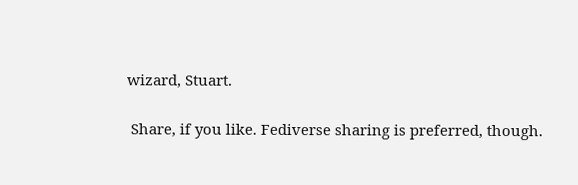wizard, Stuart.

 Share, if you like. Fediverse sharing is preferred, though.